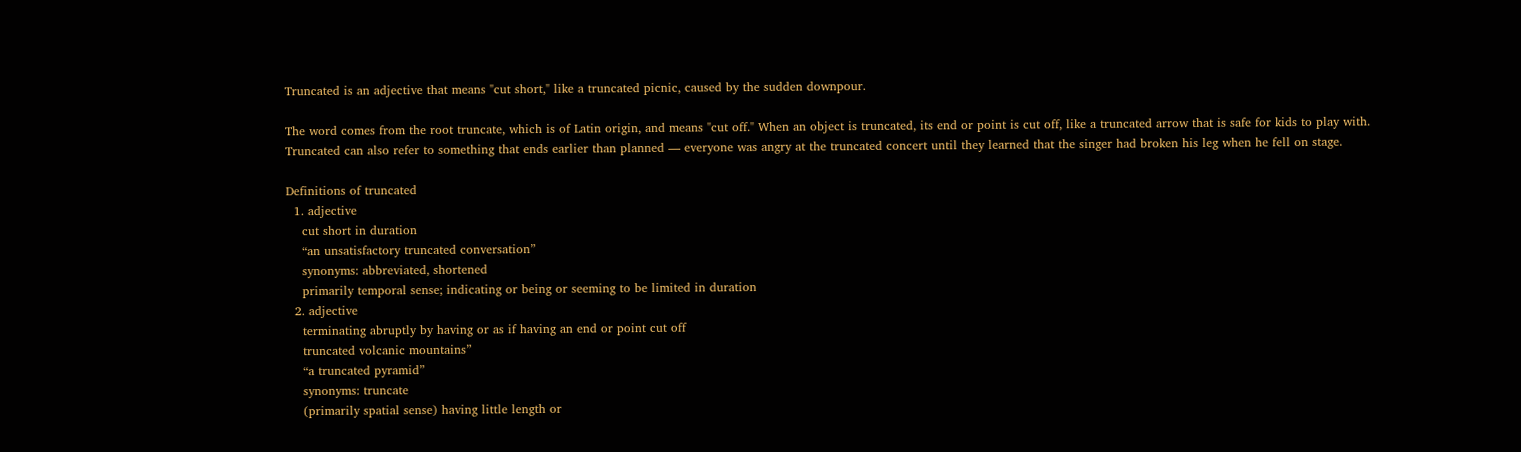Truncated is an adjective that means "cut short," like a truncated picnic, caused by the sudden downpour.

The word comes from the root truncate, which is of Latin origin, and means "cut off." When an object is truncated, its end or point is cut off, like a truncated arrow that is safe for kids to play with. Truncated can also refer to something that ends earlier than planned — everyone was angry at the truncated concert until they learned that the singer had broken his leg when he fell on stage.

Definitions of truncated
  1. adjective
    cut short in duration
    “an unsatisfactory truncated conversation”
    synonyms: abbreviated, shortened
    primarily temporal sense; indicating or being or seeming to be limited in duration
  2. adjective
    terminating abruptly by having or as if having an end or point cut off
    truncated volcanic mountains”
    “a truncated pyramid”
    synonyms: truncate
    (primarily spatial sense) having little length or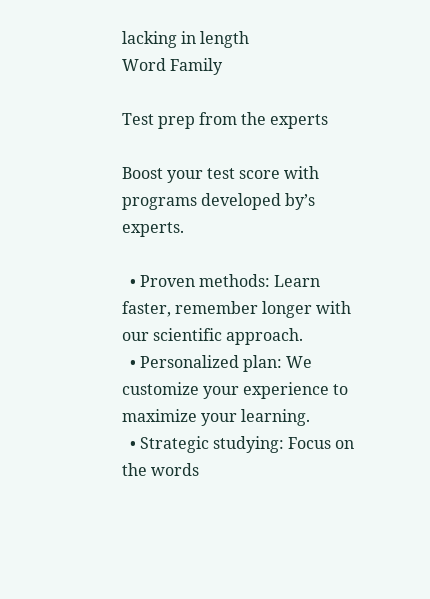lacking in length
Word Family

Test prep from the experts

Boost your test score with programs developed by’s experts.

  • Proven methods: Learn faster, remember longer with our scientific approach.
  • Personalized plan: We customize your experience to maximize your learning.
  • Strategic studying: Focus on the words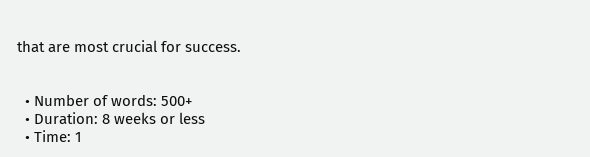that are most crucial for success.


  • Number of words: 500+
  • Duration: 8 weeks or less
  • Time: 1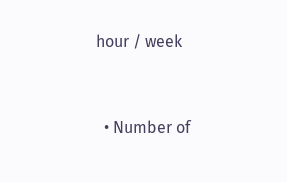hour / week


  • Number of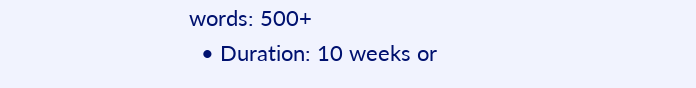words: 500+
  • Duration: 10 weeks or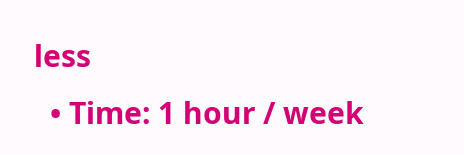less
  • Time: 1 hour / week